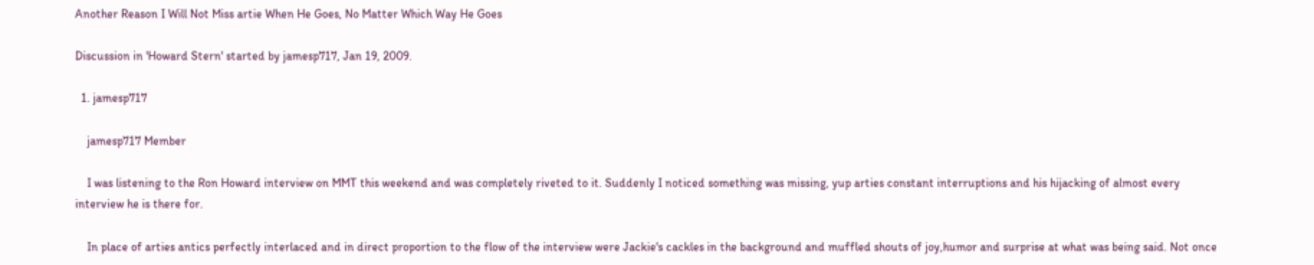Another Reason I Will Not Miss artie When He Goes, No Matter Which Way He Goes

Discussion in 'Howard Stern' started by jamesp717, Jan 19, 2009.

  1. jamesp717

    jamesp717 Member

    I was listening to the Ron Howard interview on MMT this weekend and was completely riveted to it. Suddenly I noticed something was missing, yup arties constant interruptions and his hijacking of almost every interview he is there for.

    In place of arties antics perfectly interlaced and in direct proportion to the flow of the interview were Jackie's cackles in the background and muffled shouts of joy,humor and surprise at what was being said. Not once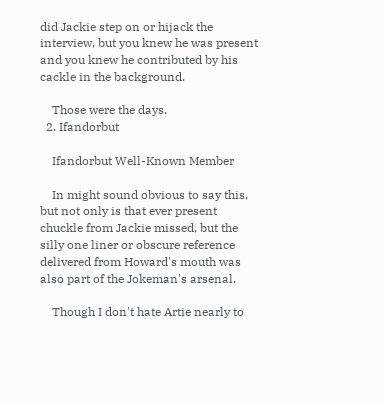did Jackie step on or hijack the interview, but you knew he was present and you knew he contributed by his cackle in the background.

    Those were the days.
  2. Ifandorbut

    Ifandorbut Well-Known Member

    In might sound obvious to say this, but not only is that ever present chuckle from Jackie missed, but the silly one liner or obscure reference delivered from Howard's mouth was also part of the Jokeman's arsenal.

    Though I don't hate Artie nearly to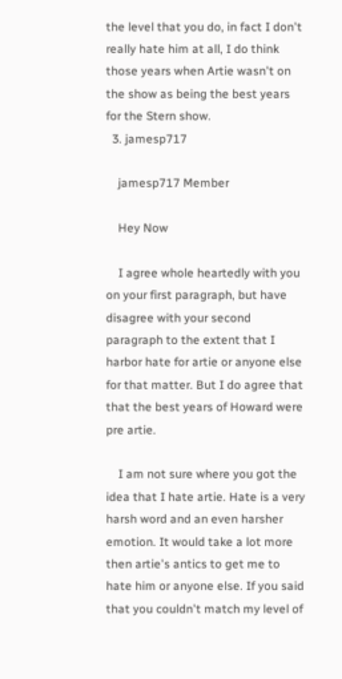the level that you do, in fact I don't really hate him at all, I do think those years when Artie wasn't on the show as being the best years for the Stern show.
  3. jamesp717

    jamesp717 Member

    Hey Now

    I agree whole heartedly with you on your first paragraph, but have disagree with your second paragraph to the extent that I harbor hate for artie or anyone else for that matter. But I do agree that that the best years of Howard were pre artie.

    I am not sure where you got the idea that I hate artie. Hate is a very harsh word and an even harsher emotion. It would take a lot more then artie's antics to get me to hate him or anyone else. If you said that you couldn't match my level of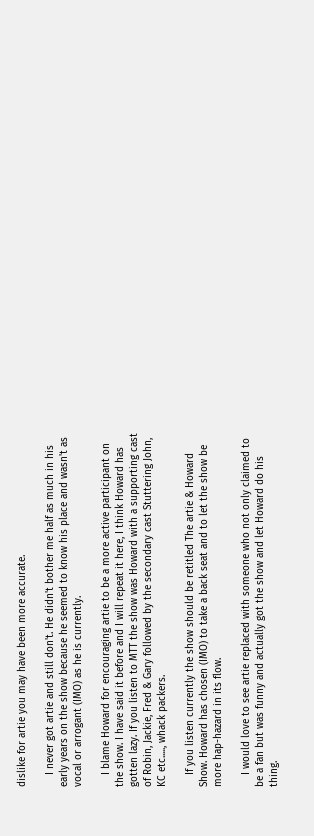dislike for artie you may have been more accurate.

    I never got artie and still don't. He didn't bother me half as much in his early years on the show because he seemed to know his place and wasn't as vocal or arrogant (IMO) as he is currently.

    I blame Howard for encouraging artie to be a more active participant on the show. I have said it before and I will repeat it here, I think Howard has gotten lazy. If you listen to MTT the show was Howard with a supporting cast of Robin, Jackie, Fred & Gary followed by the secondary cast Stuttering John, KC etc....., whack packers.

    If you listen currently the show should be retitled The artie & Howard Show. Howard has chosen (IMO) to take a back seat and to let the show be more hap-hazard in its flow.

    I would love to see artie replaced with someone who not only claimed to be a fan but was funny and actually got the show and let Howard do his thing.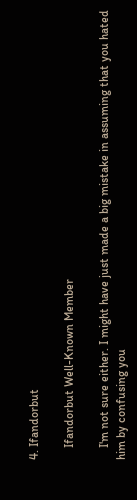4. Ifandorbut

    Ifandorbut Well-Known Member

    I'm not sure either. I might have just made a big mistake in assuming that you hated him by confusing you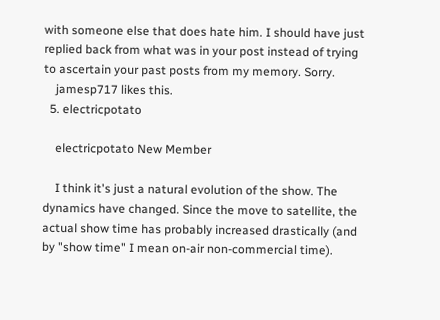with someone else that does hate him. I should have just replied back from what was in your post instead of trying to ascertain your past posts from my memory. Sorry.
    jamesp717 likes this.
  5. electricpotato

    electricpotato New Member

    I think it's just a natural evolution of the show. The dynamics have changed. Since the move to satellite, the actual show time has probably increased drastically (and by "show time" I mean on-air non-commercial time).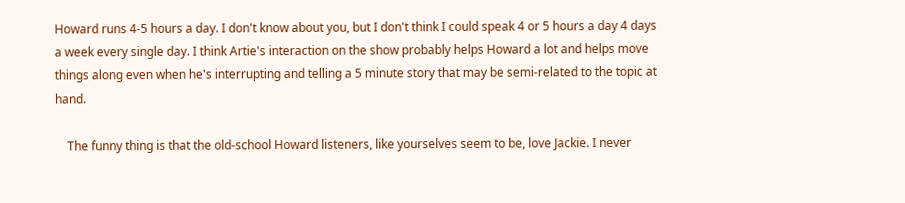Howard runs 4-5 hours a day. I don't know about you, but I don't think I could speak 4 or 5 hours a day 4 days a week every single day. I think Artie's interaction on the show probably helps Howard a lot and helps move things along even when he's interrupting and telling a 5 minute story that may be semi-related to the topic at hand.

    The funny thing is that the old-school Howard listeners, like yourselves seem to be, love Jackie. I never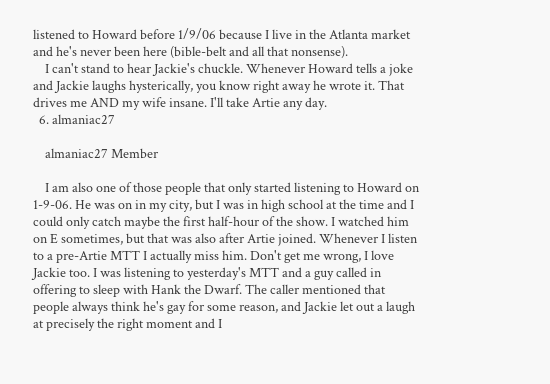listened to Howard before 1/9/06 because I live in the Atlanta market and he's never been here (bible-belt and all that nonsense).
    I can't stand to hear Jackie's chuckle. Whenever Howard tells a joke and Jackie laughs hysterically, you know right away he wrote it. That drives me AND my wife insane. I'll take Artie any day.
  6. almaniac27

    almaniac27 Member

    I am also one of those people that only started listening to Howard on 1-9-06. He was on in my city, but I was in high school at the time and I could only catch maybe the first half-hour of the show. I watched him on E sometimes, but that was also after Artie joined. Whenever I listen to a pre-Artie MTT I actually miss him. Don't get me wrong, I love Jackie too. I was listening to yesterday's MTT and a guy called in offering to sleep with Hank the Dwarf. The caller mentioned that people always think he's gay for some reason, and Jackie let out a laugh at precisely the right moment and I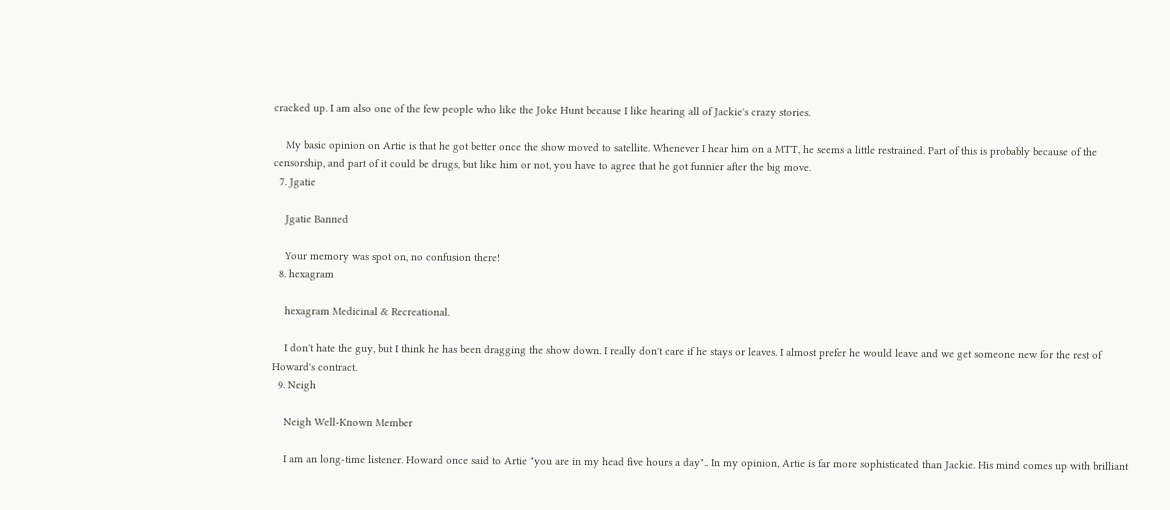cracked up. I am also one of the few people who like the Joke Hunt because I like hearing all of Jackie's crazy stories.

    My basic opinion on Artie is that he got better once the show moved to satellite. Whenever I hear him on a MTT, he seems a little restrained. Part of this is probably because of the censorship, and part of it could be drugs, but like him or not, you have to agree that he got funnier after the big move.
  7. Jgatie

    Jgatie Banned

    Your memory was spot on, no confusion there!
  8. hexagram

    hexagram Medicinal & Recreational.

    I don't hate the guy, but I think he has been dragging the show down. I really don't care if he stays or leaves. I almost prefer he would leave and we get someone new for the rest of Howard's contract.
  9. Neigh

    Neigh Well-Known Member

    I am an long-time listener. Howard once said to Artie "you are in my head five hours a day".. In my opinion, Artie is far more sophisticated than Jackie. His mind comes up with brilliant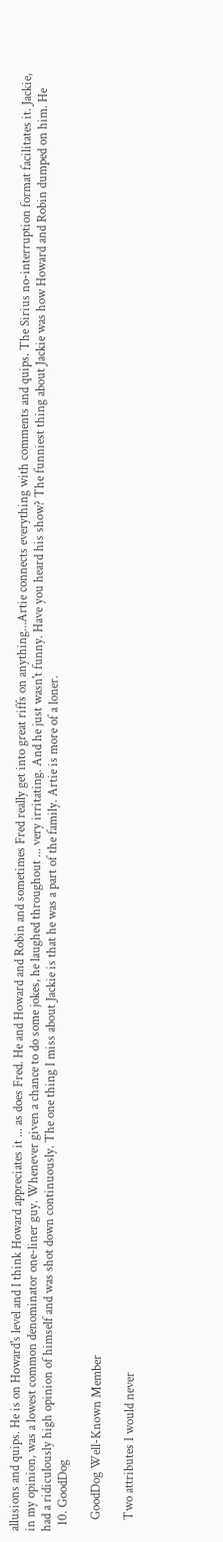allusions and quips. He is on Howard's level and I think Howard appreciates it ... as does Fred. He and Howard and Robin and sometimes Fred really get into great riffs on anything...Artie connects everything with comments and quips. The Sirius no-interruption format facilitates it. Jackie, in my opinion, was a lowest common denominator one-liner guy. Whenever given a chance to do some jokes, he laughed throughout ... very irritating. And he just wasn't funny. Have you heard his show? The funniest thing about Jackie was how Howard and Robin dumped on him. He had a ridiculously high opinion of himself and was shot down continuously. The one thing I miss about Jackie is that he was a part of the family. Artie is more of a loner.
  10. GoodDog

    GoodDog Well-Known Member

    Two attributes I would never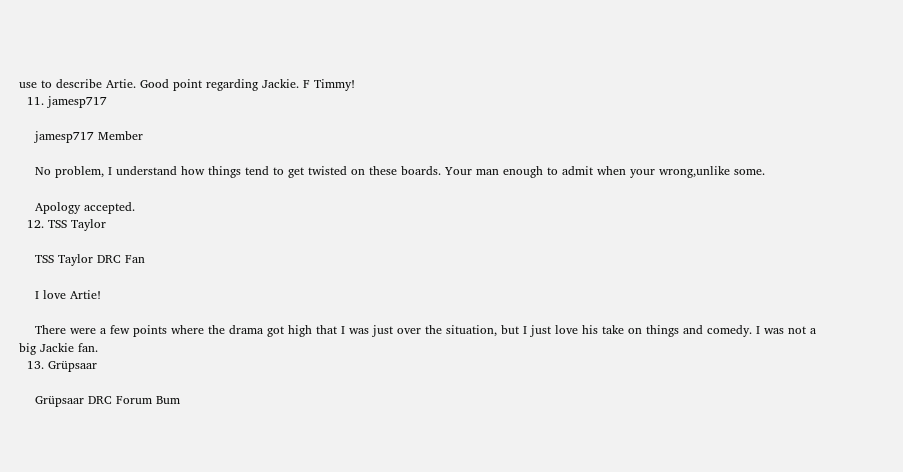use to describe Artie. Good point regarding Jackie. F Timmy!
  11. jamesp717

    jamesp717 Member

    No problem, I understand how things tend to get twisted on these boards. Your man enough to admit when your wrong,unlike some.

    Apology accepted.
  12. TSS Taylor

    TSS Taylor DRC Fan

    I love Artie!

    There were a few points where the drama got high that I was just over the situation, but I just love his take on things and comedy. I was not a big Jackie fan.
  13. Grüpsaar

    Grüpsaar DRC Forum Bum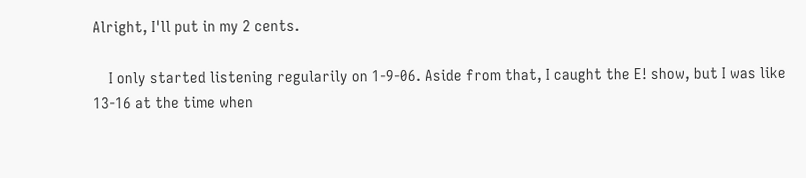Alright, I'll put in my 2 cents.

    I only started listening regularily on 1-9-06. Aside from that, I caught the E! show, but I was like 13-16 at the time when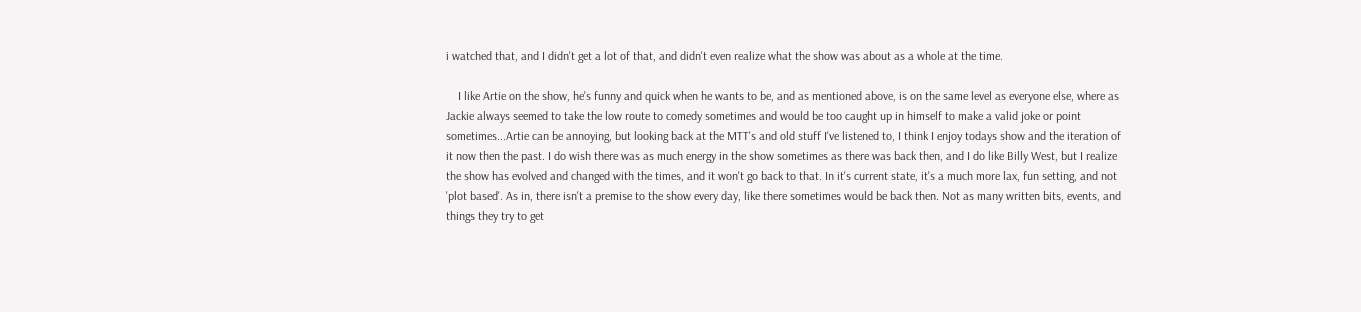i watched that, and I didn't get a lot of that, and didn't even realize what the show was about as a whole at the time.

    I like Artie on the show, he's funny and quick when he wants to be, and as mentioned above, is on the same level as everyone else, where as Jackie always seemed to take the low route to comedy sometimes and would be too caught up in himself to make a valid joke or point sometimes...Artie can be annoying, but looking back at the MTT's and old stuff I've listened to, I think I enjoy todays show and the iteration of it now then the past. I do wish there was as much energy in the show sometimes as there was back then, and I do like Billy West, but I realize the show has evolved and changed with the times, and it won't go back to that. In it's current state, it's a much more lax, fun setting, and not 'plot based'. As in, there isn't a premise to the show every day, like there sometimes would be back then. Not as many written bits, events, and things they try to get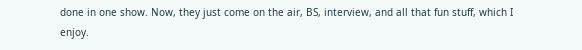done in one show. Now, they just come on the air, BS, interview, and all that fun stuff, which I enjoy.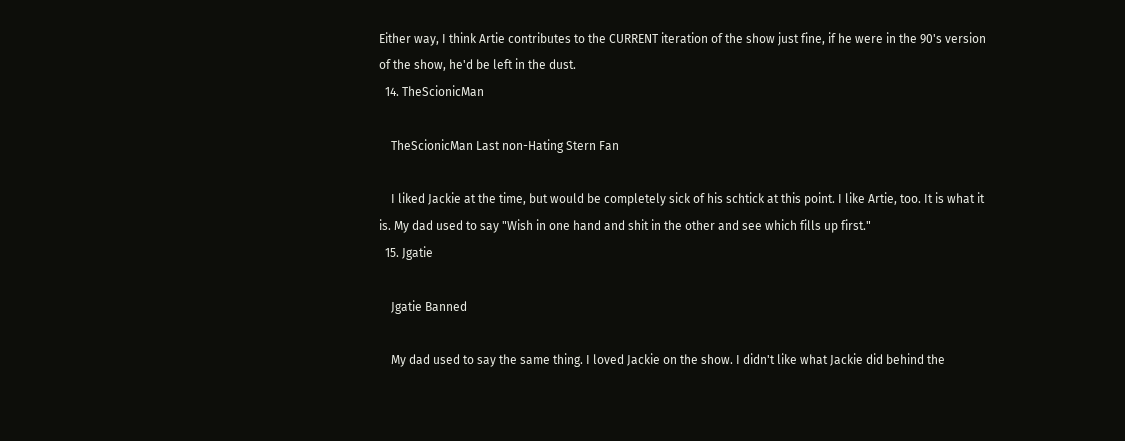Either way, I think Artie contributes to the CURRENT iteration of the show just fine, if he were in the 90's version of the show, he'd be left in the dust.
  14. TheScionicMan

    TheScionicMan Last non-Hating Stern Fan

    I liked Jackie at the time, but would be completely sick of his schtick at this point. I like Artie, too. It is what it is. My dad used to say "Wish in one hand and shit in the other and see which fills up first."
  15. Jgatie

    Jgatie Banned

    My dad used to say the same thing. I loved Jackie on the show. I didn't like what Jackie did behind the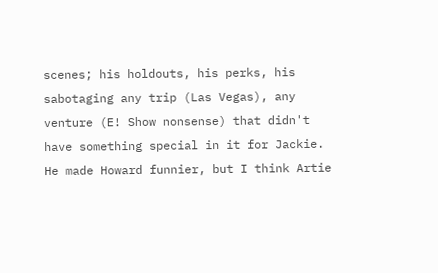scenes; his holdouts, his perks, his sabotaging any trip (Las Vegas), any venture (E! Show nonsense) that didn't have something special in it for Jackie. He made Howard funnier, but I think Artie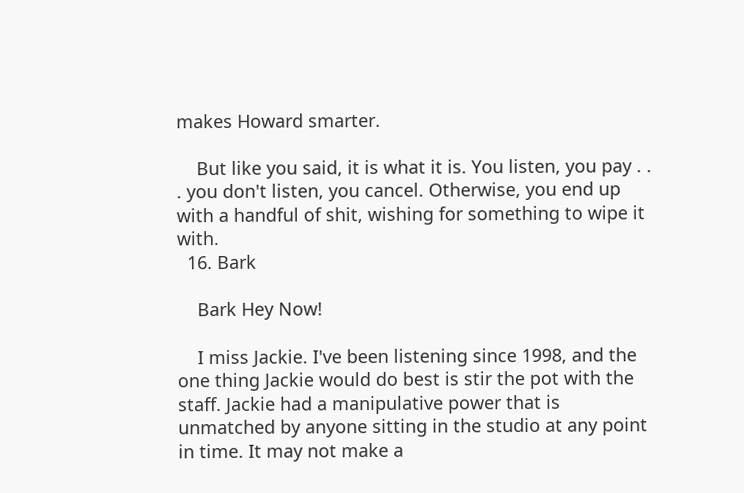makes Howard smarter.

    But like you said, it is what it is. You listen, you pay . . . you don't listen, you cancel. Otherwise, you end up with a handful of shit, wishing for something to wipe it with.
  16. Bark

    Bark Hey Now!

    I miss Jackie. I've been listening since 1998, and the one thing Jackie would do best is stir the pot with the staff. Jackie had a manipulative power that is unmatched by anyone sitting in the studio at any point in time. It may not make a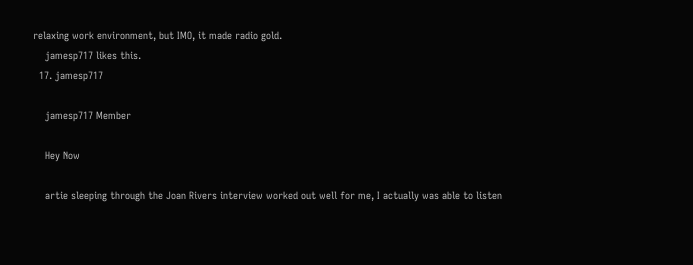relaxing work environment, but IMO, it made radio gold.
    jamesp717 likes this.
  17. jamesp717

    jamesp717 Member

    Hey Now

    artie sleeping through the Joan Rivers interview worked out well for me, I actually was able to listen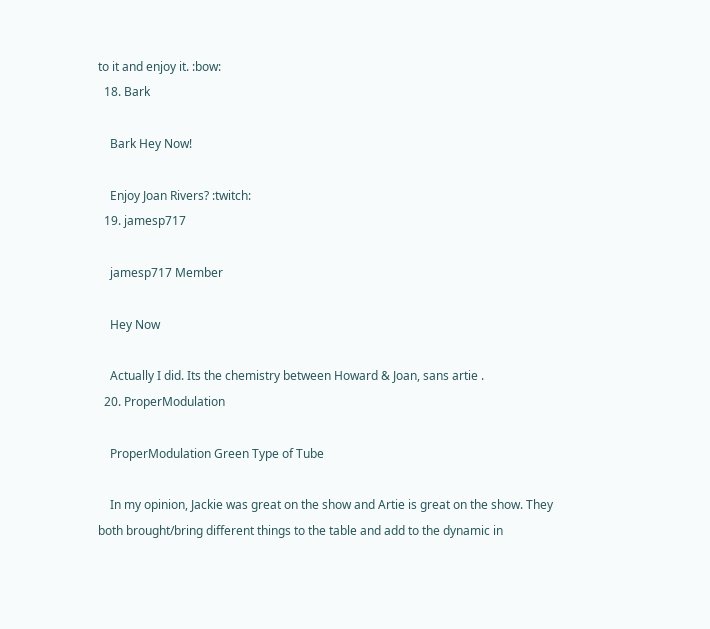to it and enjoy it. :bow:
  18. Bark

    Bark Hey Now!

    Enjoy Joan Rivers? :twitch:
  19. jamesp717

    jamesp717 Member

    Hey Now

    Actually I did. Its the chemistry between Howard & Joan, sans artie .
  20. ProperModulation

    ProperModulation Green Type of Tube

    In my opinion, Jackie was great on the show and Artie is great on the show. They both brought/bring different things to the table and add to the dynamic in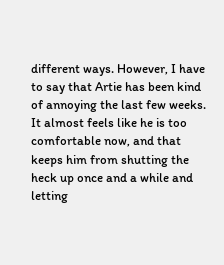different ways. However, I have to say that Artie has been kind of annoying the last few weeks. It almost feels like he is too comfortable now, and that keeps him from shutting the heck up once and a while and letting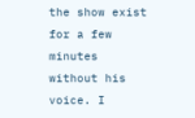the show exist for a few minutes without his voice. I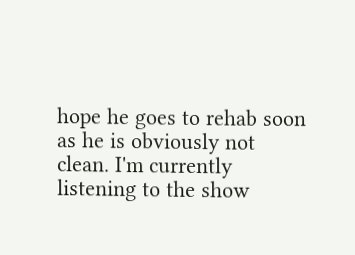hope he goes to rehab soon as he is obviously not clean. I'm currently listening to the show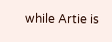while Artie is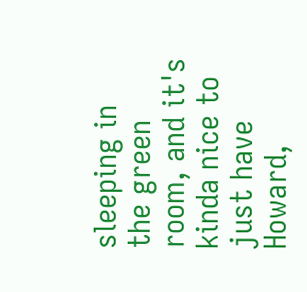sleeping in the green room, and it's kinda nice to just have Howard,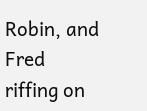Robin, and Fred riffing on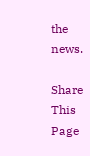the news.

Share This Page